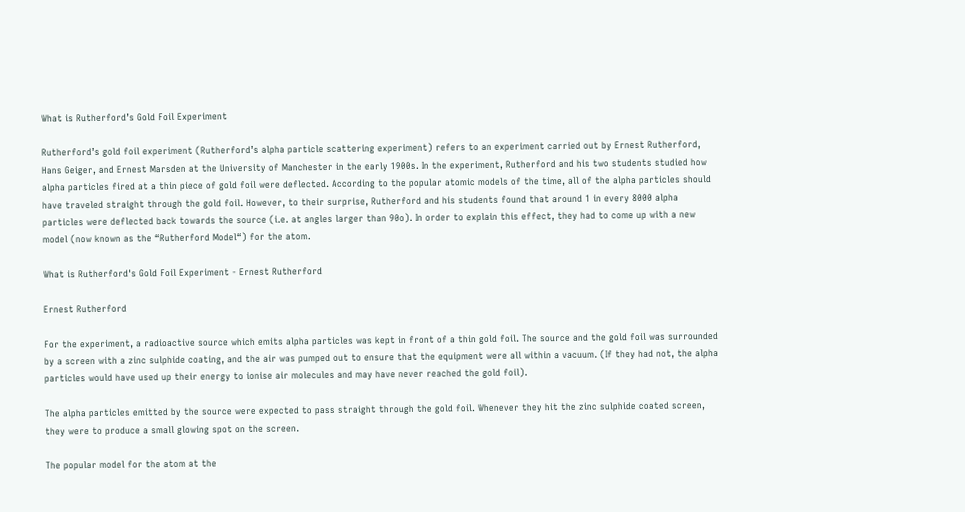What is Rutherford’s Gold Foil Experiment

Rutherford’s gold foil experiment (Rutherford’s alpha particle scattering experiment) refers to an experiment carried out by Ernest Rutherford, Hans Geiger, and Ernest Marsden at the University of Manchester in the early 1900s. In the experiment, Rutherford and his two students studied how alpha particles fired at a thin piece of gold foil were deflected. According to the popular atomic models of the time, all of the alpha particles should have traveled straight through the gold foil. However, to their surprise, Rutherford and his students found that around 1 in every 8000 alpha particles were deflected back towards the source (i.e. at angles larger than 90o). In order to explain this effect, they had to come up with a new model (now known as the “Rutherford Model“) for the atom.

What is Rutherford's Gold Foil Experiment - Ernest Rutherford

Ernest Rutherford

For the experiment, a radioactive source which emits alpha particles was kept in front of a thin gold foil. The source and the gold foil was surrounded by a screen with a zinc sulphide coating, and the air was pumped out to ensure that the equipment were all within a vacuum. (If they had not, the alpha particles would have used up their energy to ionise air molecules and may have never reached the gold foil).

The alpha particles emitted by the source were expected to pass straight through the gold foil. Whenever they hit the zinc sulphide coated screen, they were to produce a small glowing spot on the screen.

The popular model for the atom at the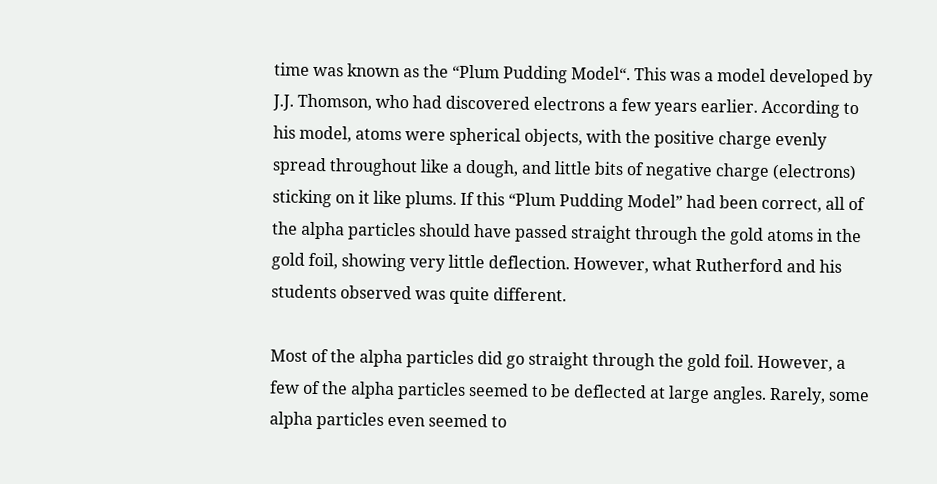time was known as the “Plum Pudding Model“. This was a model developed by J.J. Thomson, who had discovered electrons a few years earlier. According to his model, atoms were spherical objects, with the positive charge evenly spread throughout like a dough, and little bits of negative charge (electrons) sticking on it like plums. If this “Plum Pudding Model” had been correct, all of the alpha particles should have passed straight through the gold atoms in the gold foil, showing very little deflection. However, what Rutherford and his students observed was quite different.

Most of the alpha particles did go straight through the gold foil. However, a few of the alpha particles seemed to be deflected at large angles. Rarely, some alpha particles even seemed to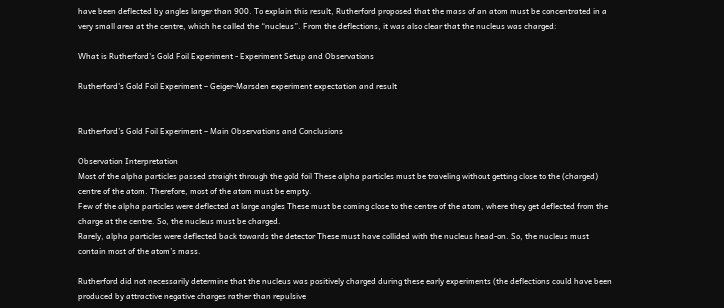have been deflected by angles larger than 900. To explain this result, Rutherford proposed that the mass of an atom must be concentrated in a very small area at the centre, which he called the “nucleus”. From the deflections, it was also clear that the nucleus was charged:

What is Rutherford's Gold Foil Experiment - Experiment Setup and Observations

Rutherford’s Gold Foil Experiment – Geiger-Marsden experiment expectation and result


Rutherford’s Gold Foil Experiment – Main Observations and Conclusions

Observation Interpretation
Most of the alpha particles passed straight through the gold foil These alpha particles must be traveling without getting close to the (charged) centre of the atom. Therefore, most of the atom must be empty.
Few of the alpha particles were deflected at large angles These must be coming close to the centre of the atom, where they get deflected from the charge at the centre. So, the nucleus must be charged.
Rarely, alpha particles were deflected back towards the detector These must have collided with the nucleus head-on. So, the nucleus must contain most of the atom’s mass.

Rutherford did not necessarily determine that the nucleus was positively charged during these early experiments (the deflections could have been produced by attractive negative charges rather than repulsive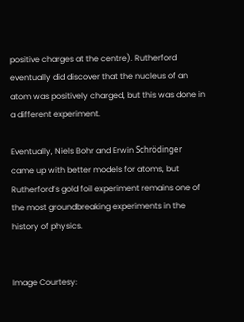positive charges at the centre). Rutherford eventually did discover that the nucleus of an atom was positively charged, but this was done in a different experiment.

Eventually, Niels Bohr and Erwin Schrödinger came up with better models for atoms, but Rutherford’s gold foil experiment remains one of the most groundbreaking experiments in the history of physics.


Image Courtesy: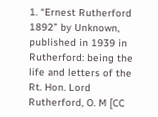1. “Ernest Rutherford 1892” by Unknown, published in 1939 in Rutherford: being the life and letters of the Rt. Hon. Lord Rutherford, O. M [CC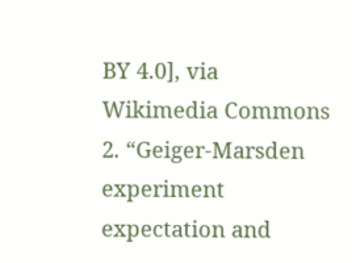BY 4.0], via Wikimedia Commons
2. “Geiger-Marsden experiment expectation and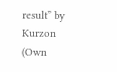result” by Kurzon (Own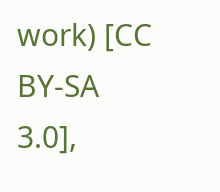work) [CC BY-SA 3.0],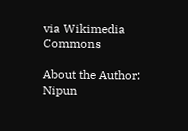via Wikimedia Commons

About the Author: Nipun